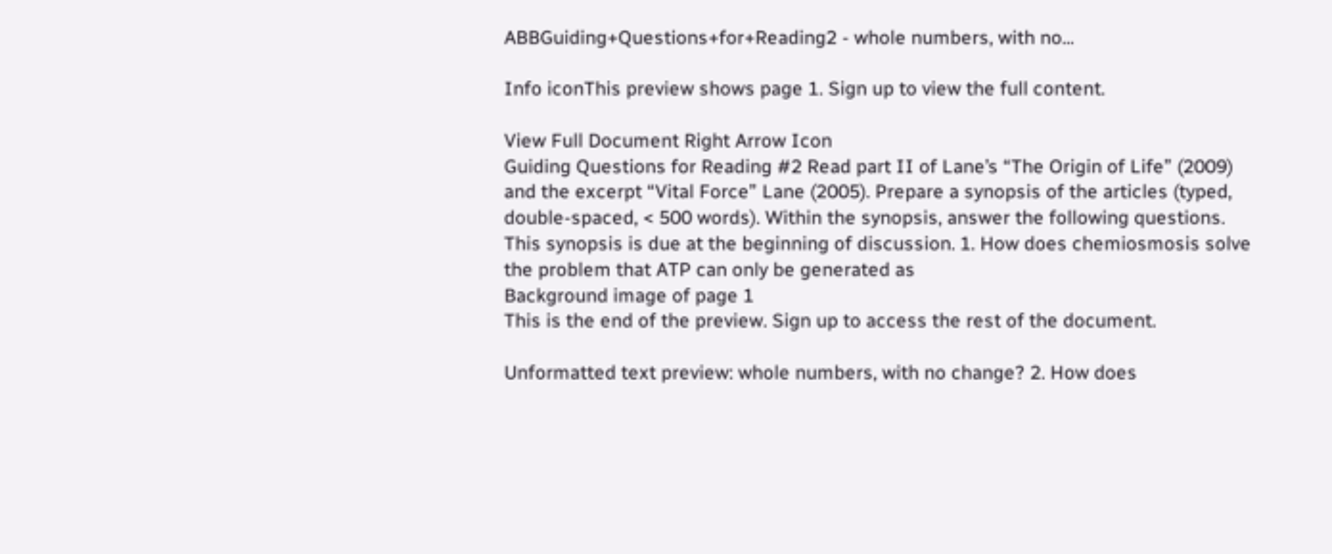ABBGuiding+Questions+for+Reading2 - whole numbers, with no...

Info iconThis preview shows page 1. Sign up to view the full content.

View Full Document Right Arrow Icon
Guiding Questions for Reading #2 Read part II of Lane’s “The Origin of Life” (2009) and the excerpt “Vital Force” Lane (2005). Prepare a synopsis of the articles (typed, double-spaced, < 500 words). Within the synopsis, answer the following questions. This synopsis is due at the beginning of discussion. 1. How does chemiosmosis solve the problem that ATP can only be generated as
Background image of page 1
This is the end of the preview. Sign up to access the rest of the document.

Unformatted text preview: whole numbers, with no change? 2. How does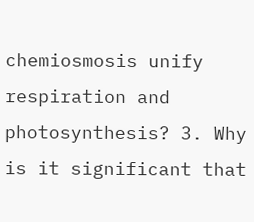chemiosmosis unify respiration and photosynthesis? 3. Why is it significant that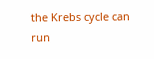the Krebs cycle can run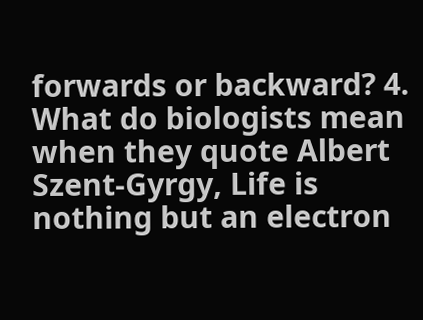forwards or backward? 4. What do biologists mean when they quote Albert Szent-Gyrgy, Life is nothing but an electron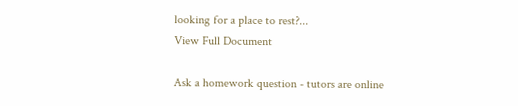looking for a place to rest?...
View Full Document

Ask a homework question - tutors are online